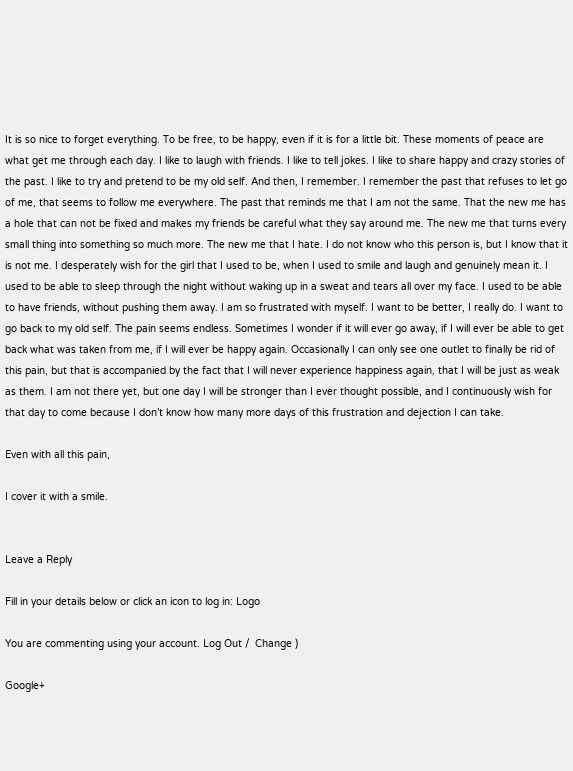It is so nice to forget everything. To be free, to be happy, even if it is for a little bit. These moments of peace are what get me through each day. I like to laugh with friends. I like to tell jokes. I like to share happy and crazy stories of the past. I like to try and pretend to be my old self. And then, I remember. I remember the past that refuses to let go of me, that seems to follow me everywhere. The past that reminds me that I am not the same. That the new me has a hole that can not be fixed and makes my friends be careful what they say around me. The new me that turns every small thing into something so much more. The new me that I hate. I do not know who this person is, but I know that it is not me. I desperately wish for the girl that I used to be, when I used to smile and laugh and genuinely mean it. I used to be able to sleep through the night without waking up in a sweat and tears all over my face. I used to be able to have friends, without pushing them away. I am so frustrated with myself. I want to be better, I really do. I want to go back to my old self. The pain seems endless. Sometimes I wonder if it will ever go away, if I will ever be able to get back what was taken from me, if I will ever be happy again. Occasionally I can only see one outlet to finally be rid of this pain, but that is accompanied by the fact that I will never experience happiness again, that I will be just as weak as them. I am not there yet, but one day I will be stronger than I ever thought possible, and I continuously wish for that day to come because I don’t know how many more days of this frustration and dejection I can take.

Even with all this pain,

I cover it with a smile.


Leave a Reply

Fill in your details below or click an icon to log in: Logo

You are commenting using your account. Log Out /  Change )

Google+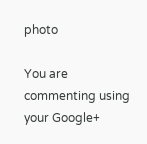photo

You are commenting using your Google+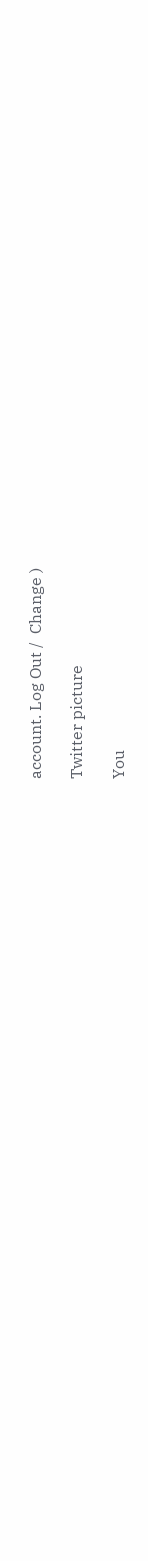account. Log Out /  Change )

Twitter picture

You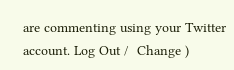are commenting using your Twitter account. Log Out /  Change )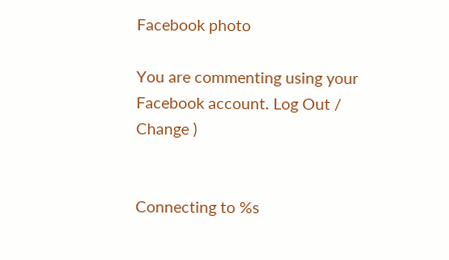Facebook photo

You are commenting using your Facebook account. Log Out /  Change )


Connecting to %s